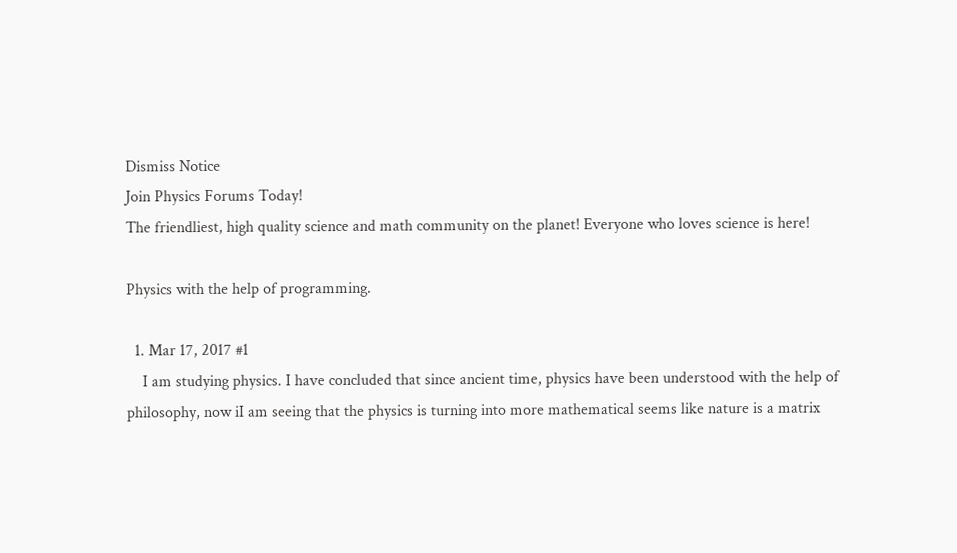Dismiss Notice
Join Physics Forums Today!
The friendliest, high quality science and math community on the planet! Everyone who loves science is here!

Physics with the help of programming.

  1. Mar 17, 2017 #1
    I am studying physics. I have concluded that since ancient time, physics have been understood with the help of philosophy, now iI am seeing that the physics is turning into more mathematical seems like nature is a matrix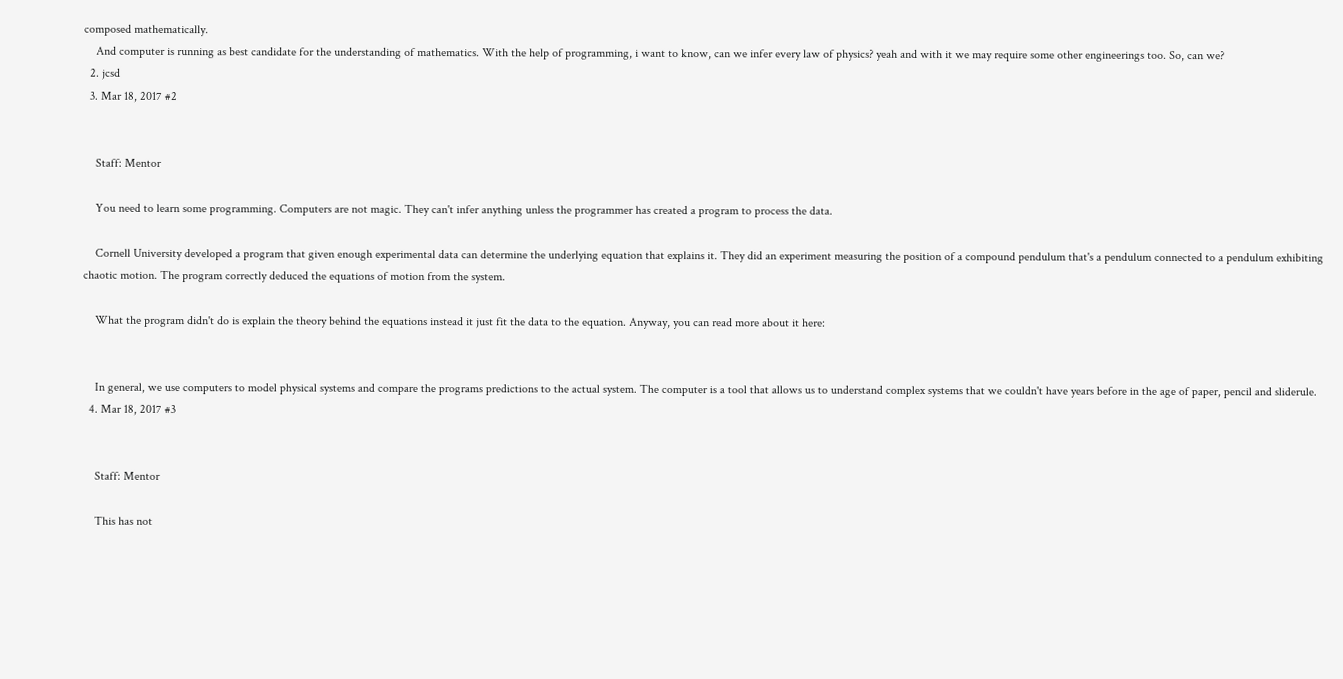composed mathematically.
    And computer is running as best candidate for the understanding of mathematics. With the help of programming, i want to know, can we infer every law of physics? yeah and with it we may require some other engineerings too. So, can we?
  2. jcsd
  3. Mar 18, 2017 #2


    Staff: Mentor

    You need to learn some programming. Computers are not magic. They can't infer anything unless the programmer has created a program to process the data.

    Cornell University developed a program that given enough experimental data can determine the underlying equation that explains it. They did an experiment measuring the position of a compound pendulum that's a pendulum connected to a pendulum exhibiting chaotic motion. The program correctly deduced the equations of motion from the system.

    What the program didn't do is explain the theory behind the equations instead it just fit the data to the equation. Anyway, you can read more about it here:


    In general, we use computers to model physical systems and compare the programs predictions to the actual system. The computer is a tool that allows us to understand complex systems that we couldn't have years before in the age of paper, pencil and sliderule.
  4. Mar 18, 2017 #3


    Staff: Mentor

    This has not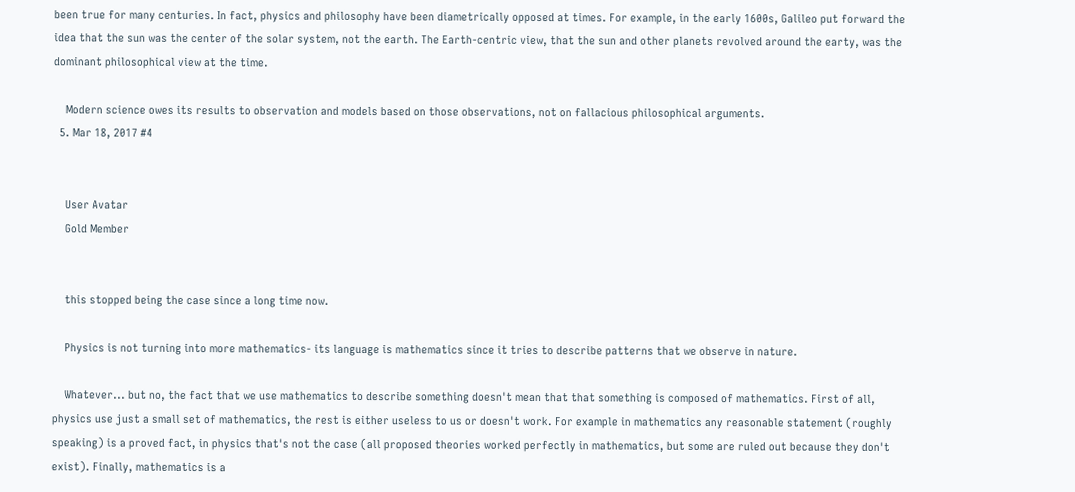been true for many centuries. In fact, physics and philosophy have been diametrically opposed at times. For example, in the early 1600s, Galileo put forward the idea that the sun was the center of the solar system, not the earth. The Earth-centric view, that the sun and other planets revolved around the earty, was the dominant philosophical view at the time.

    Modern science owes its results to observation and models based on those observations, not on fallacious philosophical arguments.
  5. Mar 18, 2017 #4


    User Avatar
    Gold Member


    this stopped being the case since a long time now.

    Physics is not turning into more mathematics- its language is mathematics since it tries to describe patterns that we observe in nature.

    Whatever... but no, the fact that we use mathematics to describe something doesn't mean that that something is composed of mathematics. First of all, physics use just a small set of mathematics, the rest is either useless to us or doesn't work. For example in mathematics any reasonable statement (roughly speaking) is a proved fact, in physics that's not the case (all proposed theories worked perfectly in mathematics, but some are ruled out because they don't exist). Finally, mathematics is a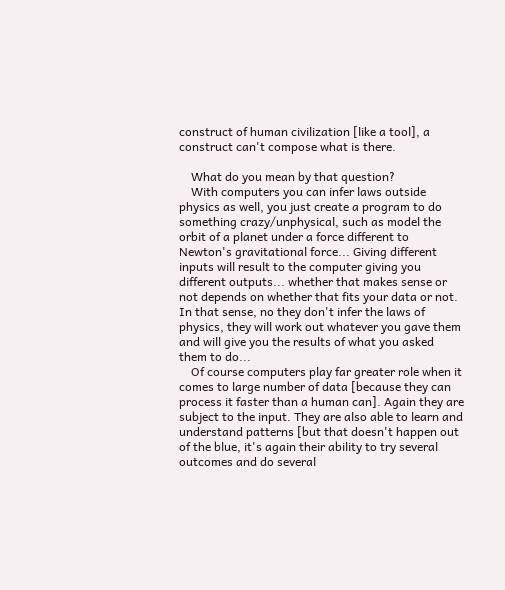construct of human civilization [like a tool], a construct can't compose what is there.

    What do you mean by that question?
    With computers you can infer laws outside physics as well, you just create a program to do something crazy/unphysical, such as model the orbit of a planet under a force different to Newton's gravitational force... Giving different inputs will result to the computer giving you different outputs... whether that makes sense or not depends on whether that fits your data or not. In that sense, no they don't infer the laws of physics, they will work out whatever you gave them and will give you the results of what you asked them to do...
    Of course computers play far greater role when it comes to large number of data [because they can process it faster than a human can]. Again they are subject to the input. They are also able to learn and understand patterns [but that doesn't happen out of the blue, it's again their ability to try several outcomes and do several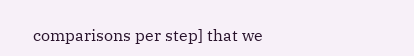comparisons per step] that we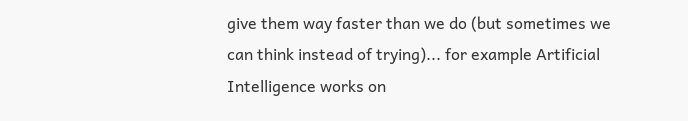give them way faster than we do (but sometimes we can think instead of trying)... for example Artificial Intelligence works on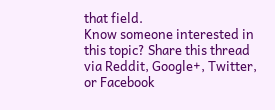that field.
Know someone interested in this topic? Share this thread via Reddit, Google+, Twitter, or Facebook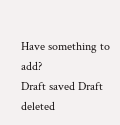Have something to add?
Draft saved Draft deleted